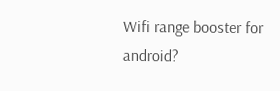Wifi range booster for android?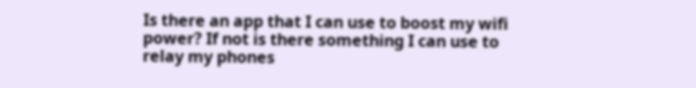Is there an app that I can use to boost my wifi power? If not is there something I can use to relay my phones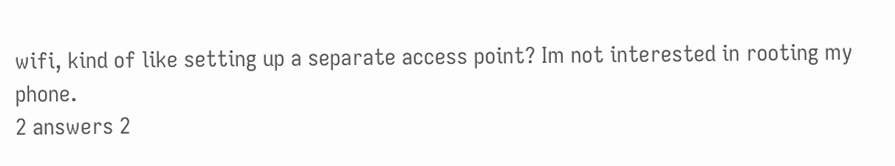wifi, kind of like setting up a separate access point? Im not interested in rooting my phone.
2 answers 2